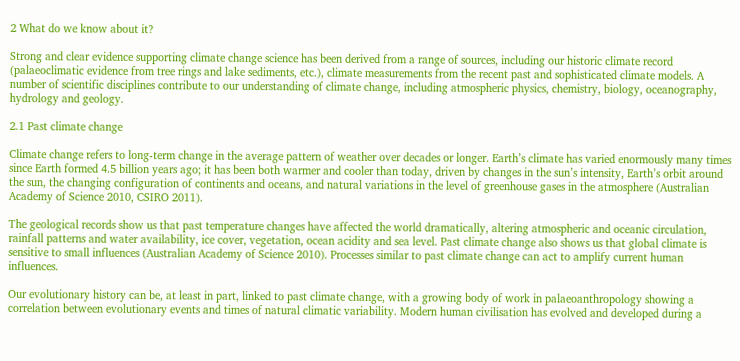2 What do we know about it?

Strong and clear evidence supporting climate change science has been derived from a range of sources, including our historic climate record (palaeoclimatic evidence from tree rings and lake sediments, etc.), climate measurements from the recent past and sophisticated climate models. A number of scientific disciplines contribute to our understanding of climate change, including atmospheric physics, chemistry, biology, oceanography, hydrology and geology.

2.1 Past climate change

Climate change refers to long-term change in the average pattern of weather over decades or longer. Earth’s climate has varied enormously many times since Earth formed 4.5 billion years ago; it has been both warmer and cooler than today, driven by changes in the sun’s intensity, Earth’s orbit around the sun, the changing configuration of continents and oceans, and natural variations in the level of greenhouse gases in the atmosphere (Australian Academy of Science 2010, CSIRO 2011).

The geological records show us that past temperature changes have affected the world dramatically, altering atmospheric and oceanic circulation, rainfall patterns and water availability, ice cover, vegetation, ocean acidity and sea level. Past climate change also shows us that global climate is sensitive to small influences (Australian Academy of Science 2010). Processes similar to past climate change can act to amplify current human influences.

Our evolutionary history can be, at least in part, linked to past climate change, with a growing body of work in palaeoanthropology showing a correlation between evolutionary events and times of natural climatic variability. Modern human civilisation has evolved and developed during a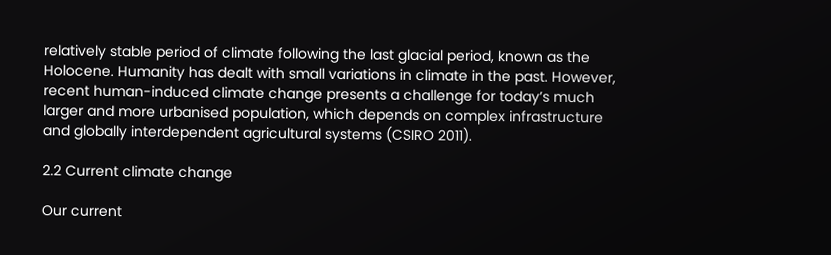relatively stable period of climate following the last glacial period, known as the Holocene. Humanity has dealt with small variations in climate in the past. However, recent human-induced climate change presents a challenge for today’s much larger and more urbanised population, which depends on complex infrastructure and globally interdependent agricultural systems (CSIRO 2011).

2.2 Current climate change

Our current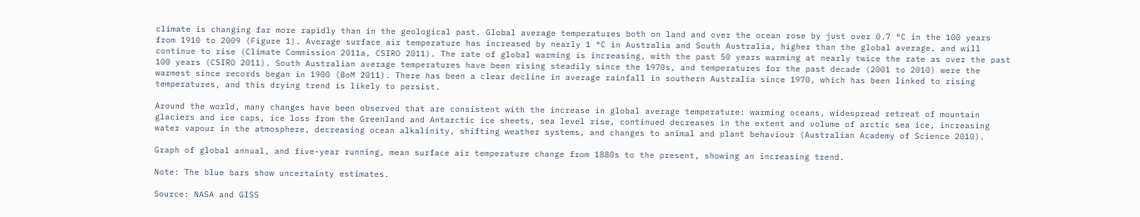climate is changing far more rapidly than in the geological past. Global average temperatures both on land and over the ocean rose by just over 0.7 °C in the 100 years from 1910 to 2009 (Figure 1). Average surface air temperature has increased by nearly 1 °C in Australia and South Australia, higher than the global average, and will continue to rise (Climate Commission 2011a, CSIRO 2011). The rate of global warming is increasing, with the past 50 years warming at nearly twice the rate as over the past 100 years (CSIRO 2011). South Australian average temperatures have been rising steadily since the 1970s, and temperatures for the past decade (2001 to 2010) were the warmest since records began in 1900 (BoM 2011). There has been a clear decline in average rainfall in southern Australia since 1970, which has been linked to rising temperatures, and this drying trend is likely to persist.

Around the world, many changes have been observed that are consistent with the increase in global average temperature: warming oceans, widespread retreat of mountain glaciers and ice caps, ice loss from the Greenland and Antarctic ice sheets, sea level rise, continued decreases in the extent and volume of arctic sea ice, increasing water vapour in the atmosphere, decreasing ocean alkalinity, shifting weather systems, and changes to animal and plant behaviour (Australian Academy of Science 2010).

Graph of global annual, and five-year running, mean surface air temperature change from 1880s to the present, showing an increasing trend.

Note: The blue bars show uncertainty estimates.

Source: NASA and GISS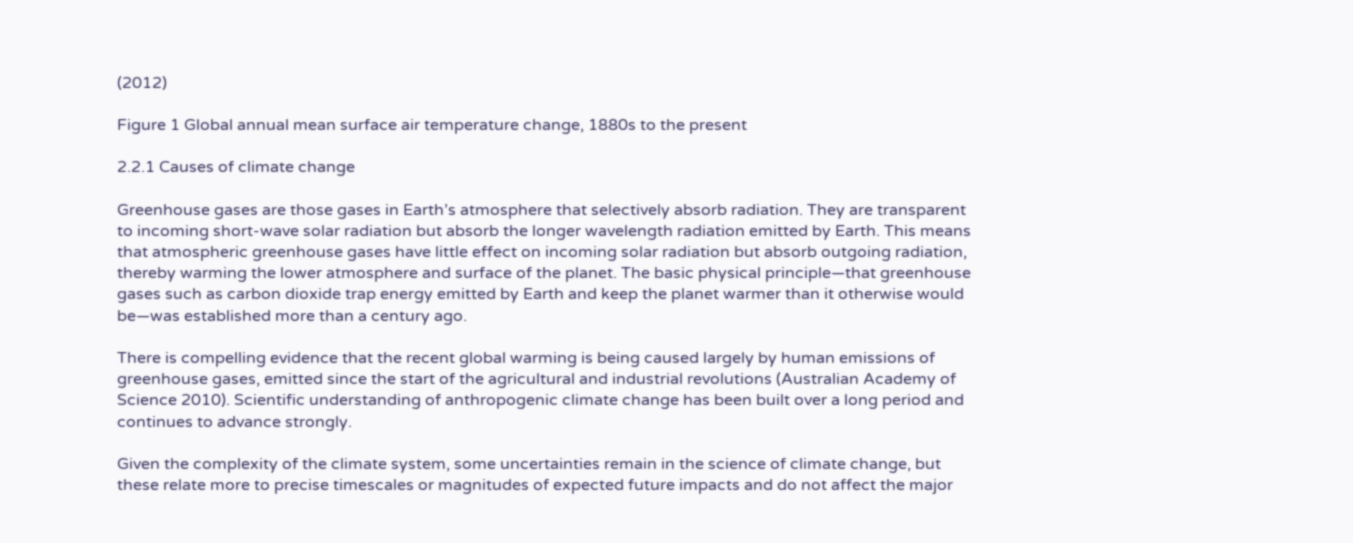(2012)

Figure 1 Global annual mean surface air temperature change, 1880s to the present

2.2.1 Causes of climate change

Greenhouse gases are those gases in Earth’s atmosphere that selectively absorb radiation. They are transparent to incoming short-wave solar radiation but absorb the longer wavelength radiation emitted by Earth. This means that atmospheric greenhouse gases have little effect on incoming solar radiation but absorb outgoing radiation, thereby warming the lower atmosphere and surface of the planet. The basic physical principle—that greenhouse gases such as carbon dioxide trap energy emitted by Earth and keep the planet warmer than it otherwise would be—was established more than a century ago.

There is compelling evidence that the recent global warming is being caused largely by human emissions of greenhouse gases, emitted since the start of the agricultural and industrial revolutions (Australian Academy of Science 2010). Scientific understanding of anthropogenic climate change has been built over a long period and continues to advance strongly.

Given the complexity of the climate system, some uncertainties remain in the science of climate change, but these relate more to precise timescales or magnitudes of expected future impacts and do not affect the major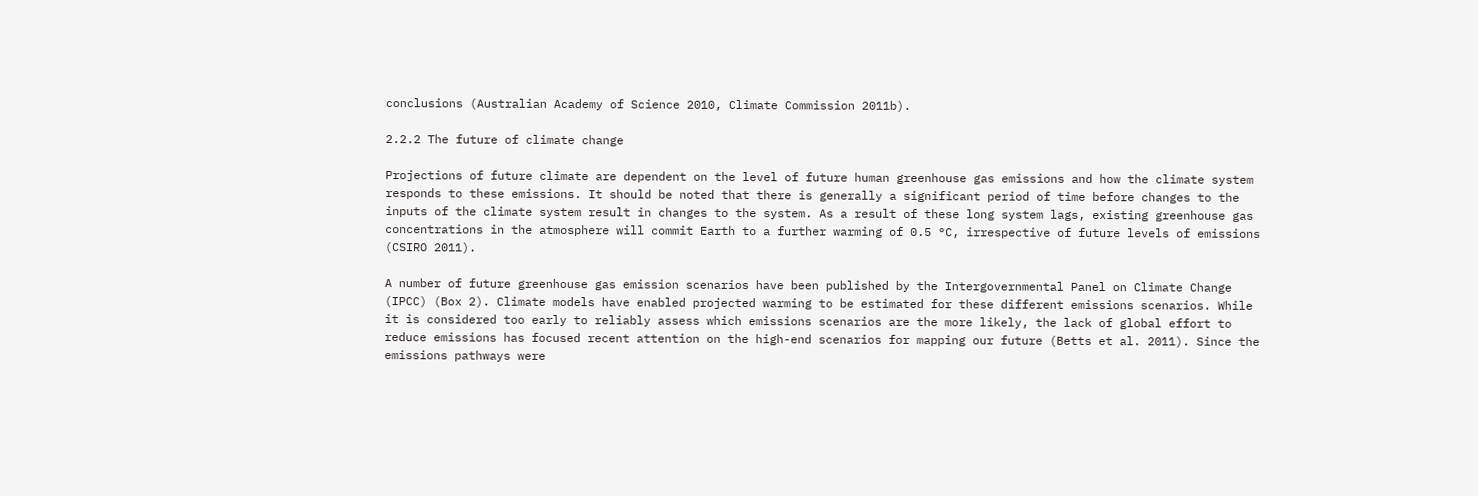conclusions (Australian Academy of Science 2010, Climate Commission 2011b).

2.2.2 The future of climate change

Projections of future climate are dependent on the level of future human greenhouse gas emissions and how the climate system responds to these emissions. It should be noted that there is generally a significant period of time before changes to the inputs of the climate system result in changes to the system. As a result of these long system lags, existing greenhouse gas concentrations in the atmosphere will commit Earth to a further warming of 0.5 °C, irrespective of future levels of emissions (CSIRO 2011).

A number of future greenhouse gas emission scenarios have been published by the Intergovernmental Panel on Climate Change (IPCC) (Box 2). Climate models have enabled projected warming to be estimated for these different emissions scenarios. While it is considered too early to reliably assess which emissions scenarios are the more likely, the lack of global effort to reduce emissions has focused recent attention on the high-end scenarios for mapping our future (Betts et al. 2011). Since the emissions pathways were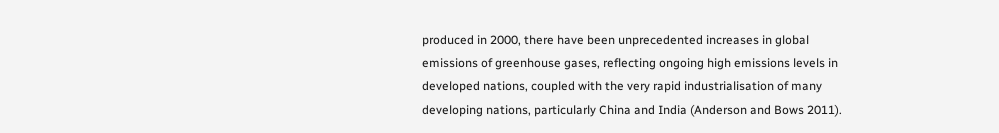produced in 2000, there have been unprecedented increases in global emissions of greenhouse gases, reflecting ongoing high emissions levels in developed nations, coupled with the very rapid industrialisation of many developing nations, particularly China and India (Anderson and Bows 2011).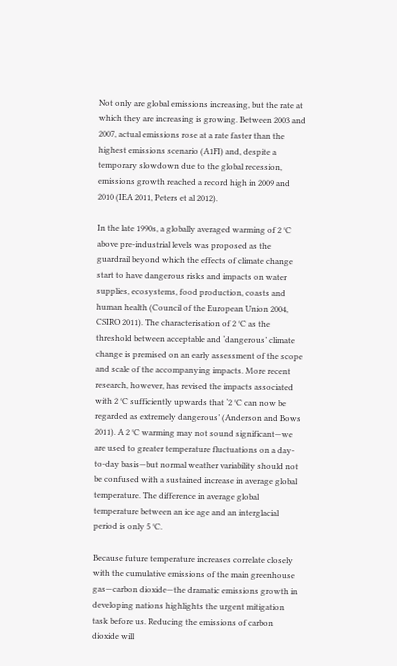Not only are global emissions increasing, but the rate at which they are increasing is growing. Between 2003 and 2007, actual emissions rose at a rate faster than the highest emissions scenario (A1FI) and, despite a temporary slowdown due to the global recession, emissions growth reached a record high in 2009 and 2010 (IEA 2011, Peters et al 2012).

In the late 1990s, a globally averaged warming of 2 °C above pre-industrial levels was proposed as the guardrail beyond which the effects of climate change start to have dangerous risks and impacts on water supplies, ecosystems, food production, coasts and human health (Council of the European Union 2004, CSIRO 2011). The characterisation of 2 °C as the threshold between acceptable and ‘dangerous’ climate change is premised on an early assessment of the scope and scale of the accompanying impacts. More recent research, however, has revised the impacts associated with 2 °C sufficiently upwards that ‘2 °C can now be regarded as extremely dangerous’ (Anderson and Bows 2011). A 2 °C warming may not sound significant—we are used to greater temperature fluctuations on a day-to-day basis—but normal weather variability should not be confused with a sustained increase in average global temperature. The difference in average global temperature between an ice age and an interglacial period is only 5 °C.

Because future temperature increases correlate closely with the cumulative emissions of the main greenhouse gas—carbon dioxide—the dramatic emissions growth in developing nations highlights the urgent mitigation task before us. Reducing the emissions of carbon dioxide will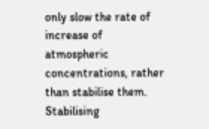only slow the rate of increase of atmospheric concentrations, rather than stabilise them. Stabilising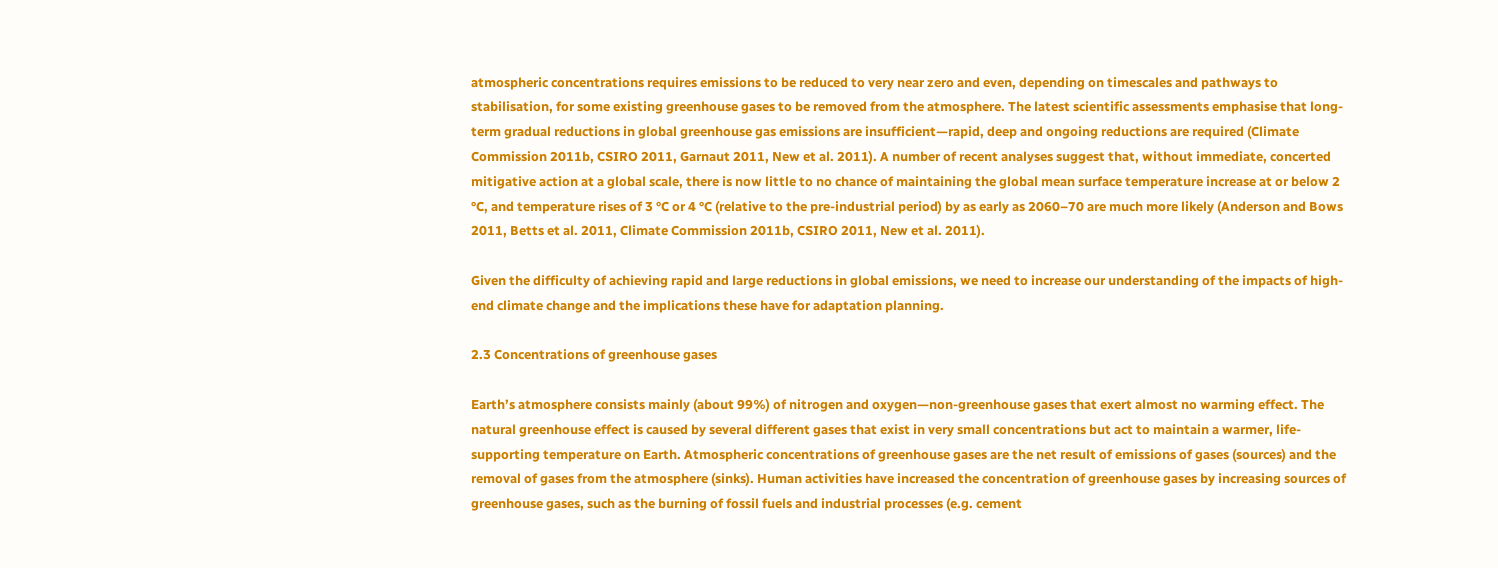atmospheric concentrations requires emissions to be reduced to very near zero and even, depending on timescales and pathways to stabilisation, for some existing greenhouse gases to be removed from the atmosphere. The latest scientific assessments emphasise that long-term gradual reductions in global greenhouse gas emissions are insufficient—rapid, deep and ongoing reductions are required (Climate Commission 2011b, CSIRO 2011, Garnaut 2011, New et al. 2011). A number of recent analyses suggest that, without immediate, concerted mitigative action at a global scale, there is now little to no chance of maintaining the global mean surface temperature increase at or below 2 °C, and temperature rises of 3 °C or 4 °C (relative to the pre-industrial period) by as early as 2060–70 are much more likely (Anderson and Bows 2011, Betts et al. 2011, Climate Commission 2011b, CSIRO 2011, New et al. 2011).

Given the difficulty of achieving rapid and large reductions in global emissions, we need to increase our understanding of the impacts of high-end climate change and the implications these have for adaptation planning.

2.3 Concentrations of greenhouse gases

Earth’s atmosphere consists mainly (about 99%) of nitrogen and oxygen—non-greenhouse gases that exert almost no warming effect. The natural greenhouse effect is caused by several different gases that exist in very small concentrations but act to maintain a warmer, life-supporting temperature on Earth. Atmospheric concentrations of greenhouse gases are the net result of emissions of gases (sources) and the removal of gases from the atmosphere (sinks). Human activities have increased the concentration of greenhouse gases by increasing sources of greenhouse gases, such as the burning of fossil fuels and industrial processes (e.g. cement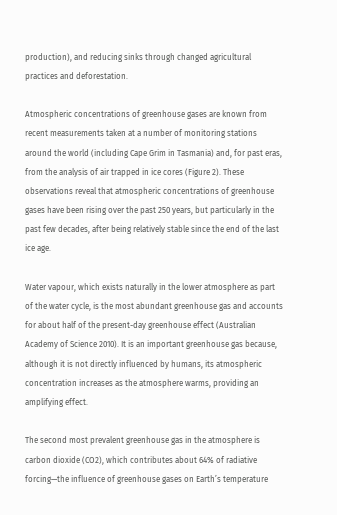production), and reducing sinks through changed agricultural practices and deforestation.

Atmospheric concentrations of greenhouse gases are known from recent measurements taken at a number of monitoring stations around the world (including Cape Grim in Tasmania) and, for past eras, from the analysis of air trapped in ice cores (Figure 2). These observations reveal that atmospheric concentrations of greenhouse gases have been rising over the past 250 years, but particularly in the past few decades, after being relatively stable since the end of the last ice age.

Water vapour, which exists naturally in the lower atmosphere as part of the water cycle, is the most abundant greenhouse gas and accounts for about half of the present-day greenhouse effect (Australian Academy of Science 2010). It is an important greenhouse gas because, although it is not directly influenced by humans, its atmospheric concentration increases as the atmosphere warms, providing an amplifying effect.

The second most prevalent greenhouse gas in the atmosphere is carbon dioxide (CO2), which contributes about 64% of radiative forcing—the influence of greenhouse gases on Earth’s temperature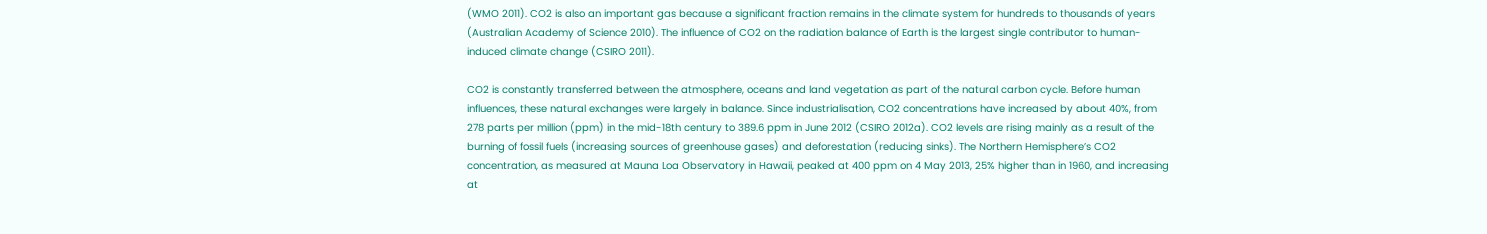(WMO 2011). CO2 is also an important gas because a significant fraction remains in the climate system for hundreds to thousands of years (Australian Academy of Science 2010). The influence of CO2 on the radiation balance of Earth is the largest single contributor to human-induced climate change (CSIRO 2011).

CO2 is constantly transferred between the atmosphere, oceans and land vegetation as part of the natural carbon cycle. Before human influences, these natural exchanges were largely in balance. Since industrialisation, CO2 concentrations have increased by about 40%, from 278 parts per million (ppm) in the mid-18th century to 389.6 ppm in June 2012 (CSIRO 2012a). CO2 levels are rising mainly as a result of the burning of fossil fuels (increasing sources of greenhouse gases) and deforestation (reducing sinks). The Northern Hemisphere’s CO2 concentration, as measured at Mauna Loa Observatory in Hawaii, peaked at 400 ppm on 4 May 2013, 25% higher than in 1960, and increasing at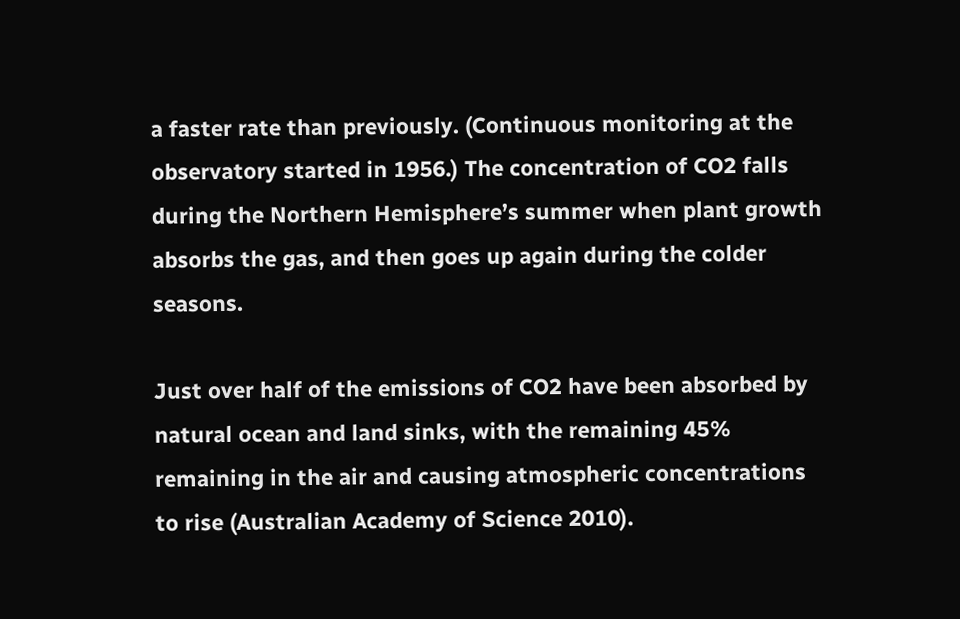a faster rate than previously. (Continuous monitoring at the observatory started in 1956.) The concentration of CO2 falls during the Northern Hemisphere’s summer when plant growth absorbs the gas, and then goes up again during the colder seasons.

Just over half of the emissions of CO2 have been absorbed by natural ocean and land sinks, with the remaining 45% remaining in the air and causing atmospheric concentrations to rise (Australian Academy of Science 2010).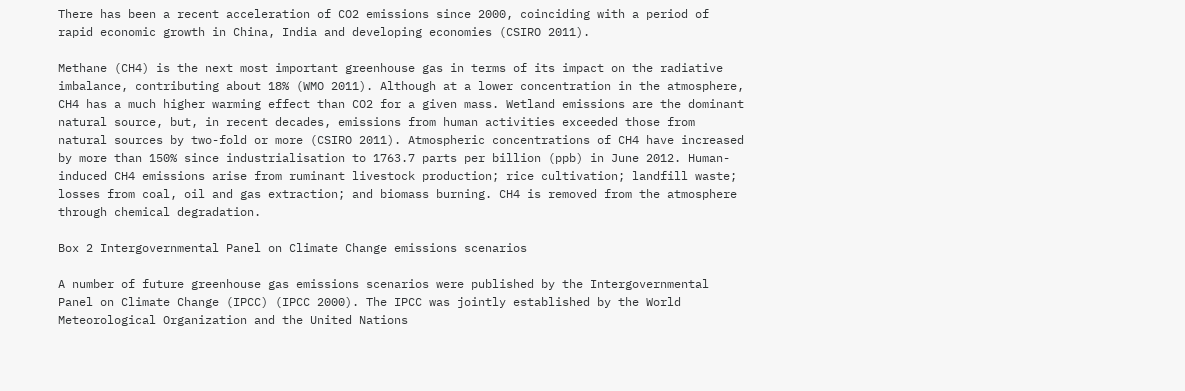There has been a recent acceleration of CO2 emissions since 2000, coinciding with a period of rapid economic growth in China, India and developing economies (CSIRO 2011).

Methane (CH4) is the next most important greenhouse gas in terms of its impact on the radiative imbalance, contributing about 18% (WMO 2011). Although at a lower concentration in the atmosphere, CH4 has a much higher warming effect than CO2 for a given mass. Wetland emissions are the dominant natural source, but, in recent decades, emissions from human activities exceeded those from natural sources by two-fold or more (CSIRO 2011). Atmospheric concentrations of CH4 have increased by more than 150% since industrialisation to 1763.7 parts per billion (ppb) in June 2012. Human-induced CH4 emissions arise from ruminant livestock production; rice cultivation; landfill waste; losses from coal, oil and gas extraction; and biomass burning. CH4 is removed from the atmosphere through chemical degradation.

Box 2 Intergovernmental Panel on Climate Change emissions scenarios

A number of future greenhouse gas emissions scenarios were published by the Intergovernmental Panel on Climate Change (IPCC) (IPCC 2000). The IPCC was jointly established by the World Meteorological Organization and the United Nations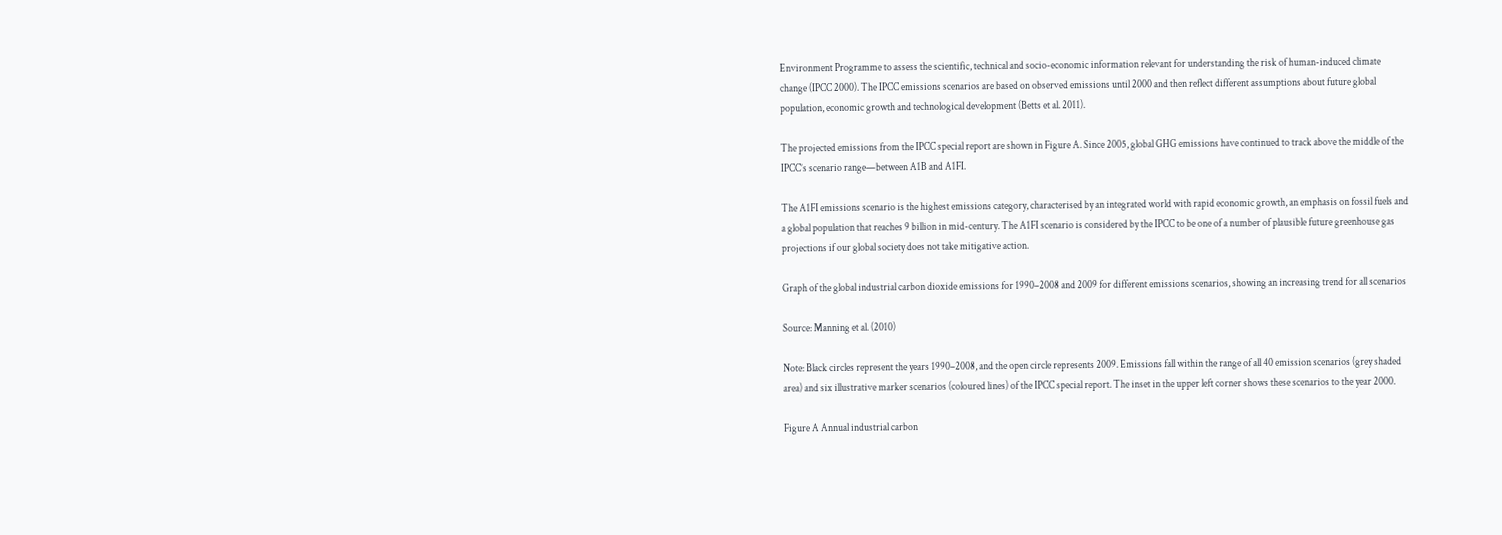Environment Programme to assess the scientific, technical and socio-economic information relevant for understanding the risk of human-induced climate change (IPCC 2000). The IPCC emissions scenarios are based on observed emissions until 2000 and then reflect different assumptions about future global population, economic growth and technological development (Betts et al. 2011).

The projected emissions from the IPCC special report are shown in Figure A. Since 2005, global GHG emissions have continued to track above the middle of the IPCC’s scenario range—between A1B and A1FI.

The A1FI emissions scenario is the highest emissions category, characterised by an integrated world with rapid economic growth, an emphasis on fossil fuels and a global population that reaches 9 billion in mid-century. The A1FI scenario is considered by the IPCC to be one of a number of plausible future greenhouse gas projections if our global society does not take mitigative action.

Graph of the global industrial carbon dioxide emissions for 1990–2008 and 2009 for different emissions scenarios, showing an increasing trend for all scenarios

Source: Manning et al. (2010)

Note: Black circles represent the years 1990–2008, and the open circle represents 2009. Emissions fall within the range of all 40 emission scenarios (grey shaded area) and six illustrative marker scenarios (coloured lines) of the IPCC special report. The inset in the upper left corner shows these scenarios to the year 2000.

Figure A Annual industrial carbon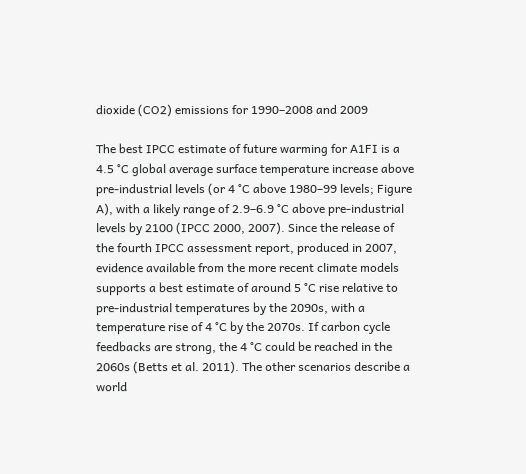dioxide (CO2) emissions for 1990–2008 and 2009

The best IPCC estimate of future warming for A1FI is a 4.5 °C global average surface temperature increase above pre-industrial levels (or 4 °C above 1980–99 levels; Figure A), with a likely range of 2.9–6.9 °C above pre-industrial levels by 2100 (IPCC 2000, 2007). Since the release of the fourth IPCC assessment report, produced in 2007, evidence available from the more recent climate models supports a best estimate of around 5 °C rise relative to pre-industrial temperatures by the 2090s, with a temperature rise of 4 °C by the 2070s. If carbon cycle feedbacks are strong, the 4 °C could be reached in the 2060s (Betts et al. 2011). The other scenarios describe a world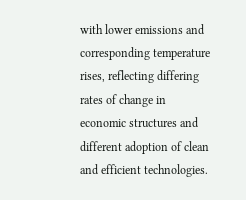with lower emissions and corresponding temperature rises, reflecting differing rates of change in economic structures and different adoption of clean and efficient technologies.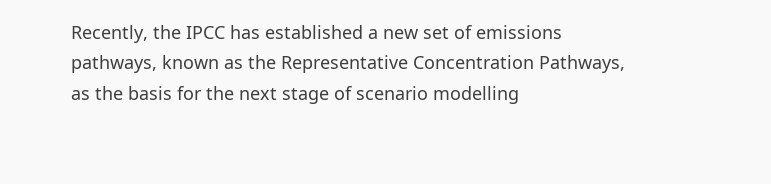Recently, the IPCC has established a new set of emissions pathways, known as the Representative Concentration Pathways, as the basis for the next stage of scenario modelling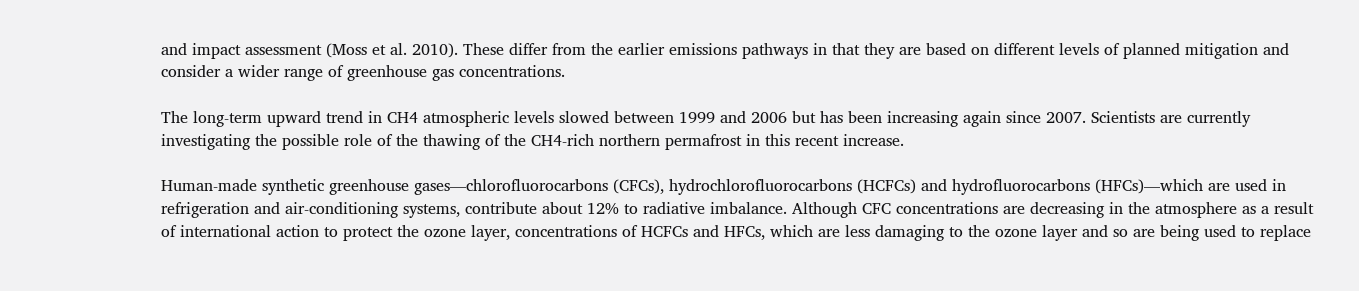and impact assessment (Moss et al. 2010). These differ from the earlier emissions pathways in that they are based on different levels of planned mitigation and consider a wider range of greenhouse gas concentrations.

The long-term upward trend in CH4 atmospheric levels slowed between 1999 and 2006 but has been increasing again since 2007. Scientists are currently investigating the possible role of the thawing of the CH4-rich northern permafrost in this recent increase.

Human-made synthetic greenhouse gases—chlorofluorocarbons (CFCs), hydrochlorofluorocarbons (HCFCs) and hydrofluorocarbons (HFCs)—which are used in refrigeration and air-conditioning systems, contribute about 12% to radiative imbalance. Although CFC concentrations are decreasing in the atmosphere as a result of international action to protect the ozone layer, concentrations of HCFCs and HFCs, which are less damaging to the ozone layer and so are being used to replace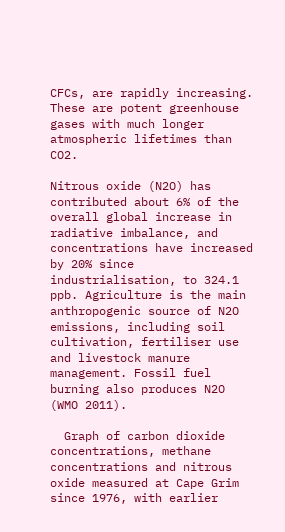CFCs, are rapidly increasing. These are potent greenhouse gases with much longer atmospheric lifetimes than CO2.

Nitrous oxide (N2O) has contributed about 6% of the overall global increase in radiative imbalance, and concentrations have increased by 20% since industrialisation, to 324.1 ppb. Agriculture is the main anthropogenic source of N2O emissions, including soil cultivation, fertiliser use and livestock manure management. Fossil fuel burning also produces N2O (WMO 2011).

  Graph of carbon dioxide concentrations, methane concentrations and nitrous oxide measured at Cape Grim since 1976, with earlier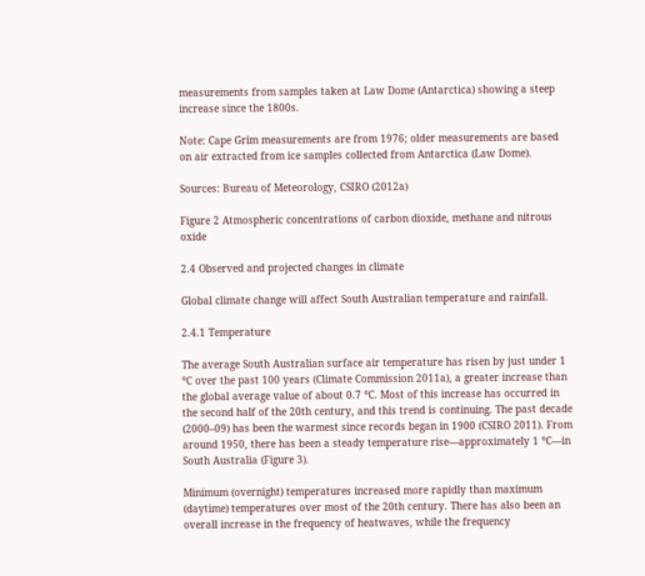measurements from samples taken at Law Dome (Antarctica) showing a steep increase since the 1800s.

Note: Cape Grim measurements are from 1976; older measurements are based on air extracted from ice samples collected from Antarctica (Law Dome).

Sources: Bureau of Meteorology, CSIRO (2012a)

Figure 2 Atmospheric concentrations of carbon dioxide, methane and nitrous oxide

2.4 Observed and projected changes in climate

Global climate change will affect South Australian temperature and rainfall.

2.4.1 Temperature

The average South Australian surface air temperature has risen by just under 1 °C over the past 100 years (Climate Commission 2011a), a greater increase than the global average value of about 0.7 °C. Most of this increase has occurred in the second half of the 20th century, and this trend is continuing. The past decade (2000–09) has been the warmest since records began in 1900 (CSIRO 2011). From around 1950, there has been a steady temperature rise—approximately 1 °C—in South Australia (Figure 3).

Minimum (overnight) temperatures increased more rapidly than maximum (daytime) temperatures over most of the 20th century. There has also been an overall increase in the frequency of heatwaves, while the frequency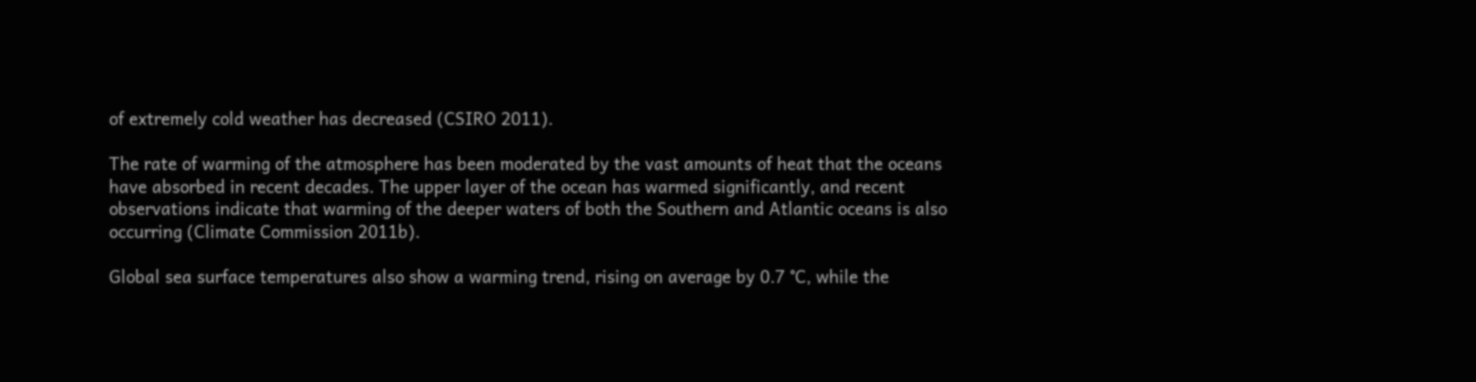of extremely cold weather has decreased (CSIRO 2011).

The rate of warming of the atmosphere has been moderated by the vast amounts of heat that the oceans have absorbed in recent decades. The upper layer of the ocean has warmed significantly, and recent observations indicate that warming of the deeper waters of both the Southern and Atlantic oceans is also occurring (Climate Commission 2011b).

Global sea surface temperatures also show a warming trend, rising on average by 0.7 °C, while the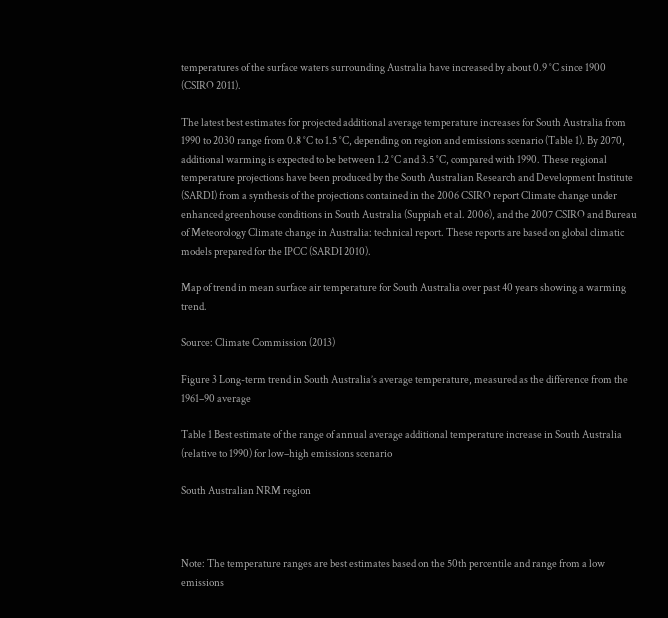temperatures of the surface waters surrounding Australia have increased by about 0.9 °C since 1900 (CSIRO 2011).

The latest best estimates for projected additional average temperature increases for South Australia from 1990 to 2030 range from 0.8 °C to 1.5 °C, depending on region and emissions scenario (Table 1). By 2070, additional warming is expected to be between 1.2 °C and 3.5 °C, compared with 1990. These regional temperature projections have been produced by the South Australian Research and Development Institute (SARDI) from a synthesis of the projections contained in the 2006 CSIRO report Climate change under enhanced greenhouse conditions in South Australia (Suppiah et al. 2006), and the 2007 CSIRO and Bureau of Meteorology Climate change in Australia: technical report. These reports are based on global climatic models prepared for the IPCC (SARDI 2010).

Map of trend in mean surface air temperature for South Australia over past 40 years showing a warming trend.

Source: Climate Commission (2013)

Figure 3 Long-term trend in South Australia’s average temperature, measured as the difference from the 1961–90 average

Table 1 Best estimate of the range of annual average additional temperature increase in South Australia (relative to 1990) for low–high emissions scenario

South Australian NRM region



Note: The temperature ranges are best estimates based on the 50th percentile and range from a low emissions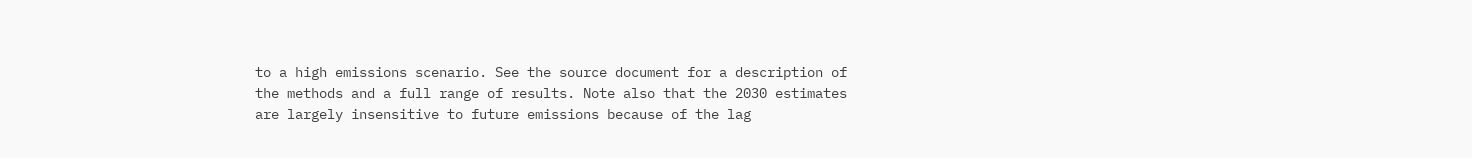to a high emissions scenario. See the source document for a description of the methods and a full range of results. Note also that the 2030 estimates are largely insensitive to future emissions because of the lag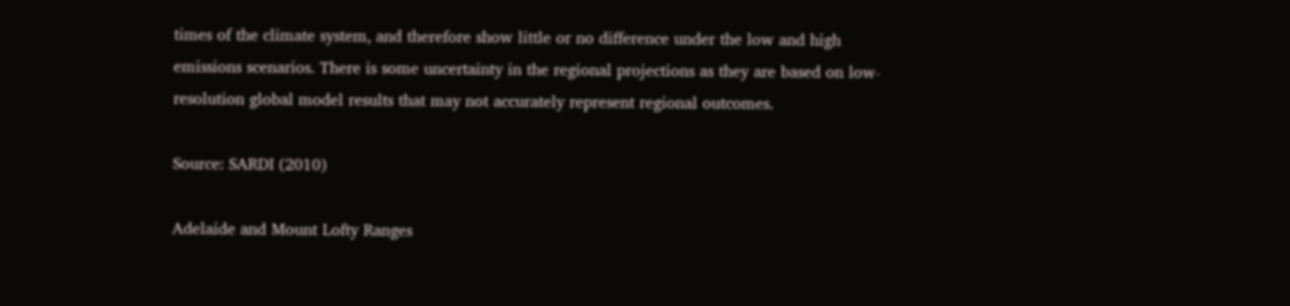times of the climate system, and therefore show little or no difference under the low and high emissions scenarios. There is some uncertainty in the regional projections as they are based on low-resolution global model results that may not accurately represent regional outcomes.

Source: SARDI (2010)

Adelaide and Mount Lofty Ranges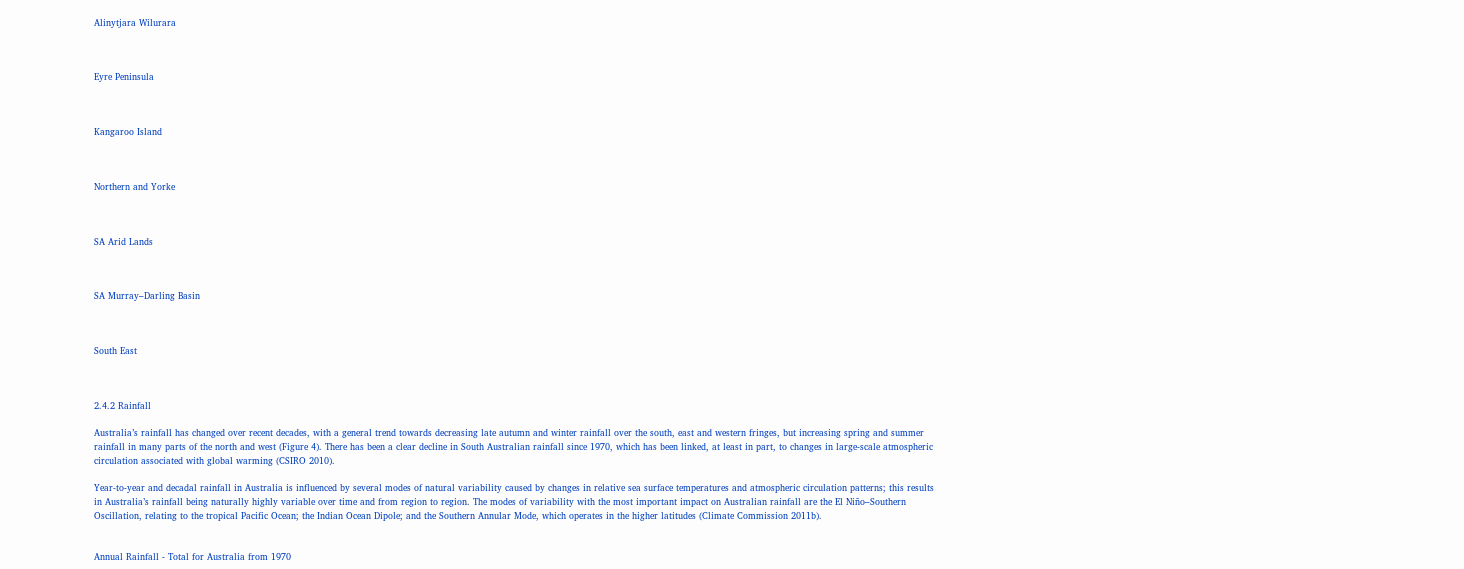Alinytjara Wilurara



Eyre Peninsula



Kangaroo Island



Northern and Yorke



SA Arid Lands



SA Murray–Darling Basin



South East



2.4.2 Rainfall

Australia’s rainfall has changed over recent decades, with a general trend towards decreasing late autumn and winter rainfall over the south, east and western fringes, but increasing spring and summer rainfall in many parts of the north and west (Figure 4). There has been a clear decline in South Australian rainfall since 1970, which has been linked, at least in part, to changes in large-scale atmospheric circulation associated with global warming (CSIRO 2010).

Year-to-year and decadal rainfall in Australia is influenced by several modes of natural variability caused by changes in relative sea surface temperatures and atmospheric circulation patterns; this results in Australia’s rainfall being naturally highly variable over time and from region to region. The modes of variability with the most important impact on Australian rainfall are the El Niño–Southern Oscillation, relating to the tropical Pacific Ocean; the Indian Ocean Dipole; and the Southern Annular Mode, which operates in the higher latitudes (Climate Commission 2011b).


Annual Rainfall - Total for Australia from 1970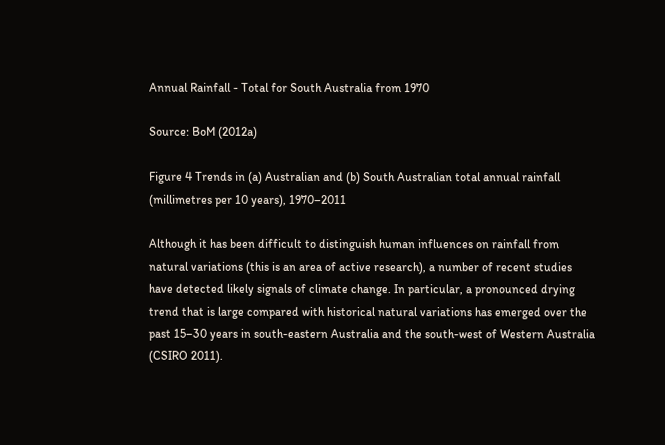Annual Rainfall - Total for South Australia from 1970

Source: BoM (2012a)

Figure 4 Trends in (a) Australian and (b) South Australian total annual rainfall (millimetres per 10 years), 1970–2011

Although it has been difficult to distinguish human influences on rainfall from natural variations (this is an area of active research), a number of recent studies have detected likely signals of climate change. In particular, a pronounced drying trend that is large compared with historical natural variations has emerged over the past 15–30 years in south-eastern Australia and the south-west of Western Australia (CSIRO 2011).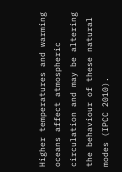Higher temperatures and warming oceans affect atmospheric circulation and may be altering the behaviour of these natural modes (IPCC 2010).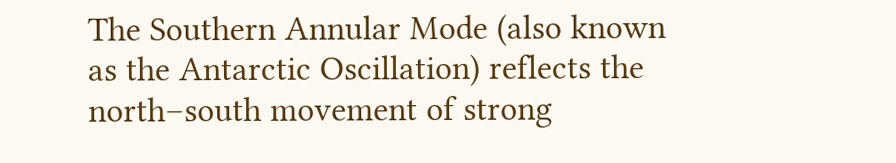The Southern Annular Mode (also known as the Antarctic Oscillation) reflects the north–south movement of strong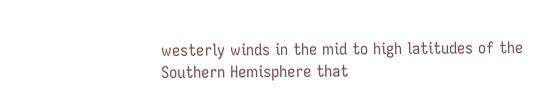westerly winds in the mid to high latitudes of the Southern Hemisphere that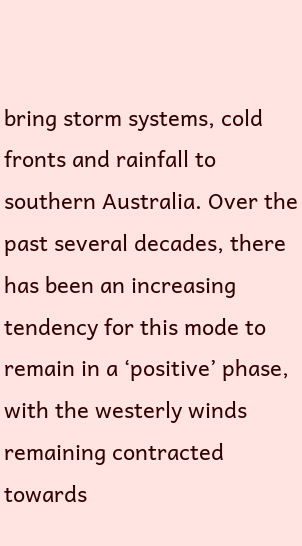bring storm systems, cold fronts and rainfall to southern Australia. Over the past several decades, there has been an increasing tendency for this mode to remain in a ‘positive’ phase, with the westerly winds remaining contracted towards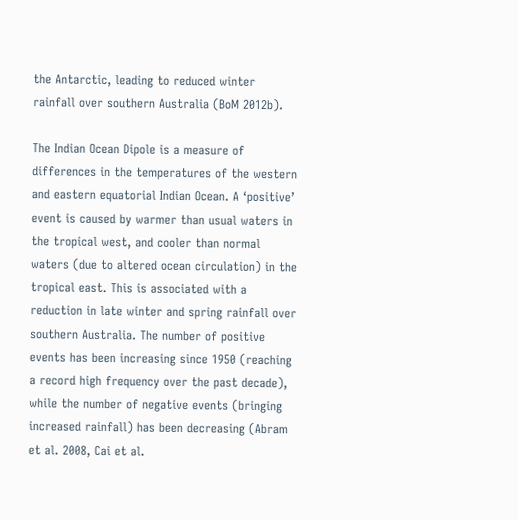the Antarctic, leading to reduced winter rainfall over southern Australia (BoM 2012b).

The Indian Ocean Dipole is a measure of differences in the temperatures of the western and eastern equatorial Indian Ocean. A ‘positive’ event is caused by warmer than usual waters in the tropical west, and cooler than normal waters (due to altered ocean circulation) in the tropical east. This is associated with a reduction in late winter and spring rainfall over southern Australia. The number of positive events has been increasing since 1950 (reaching a record high frequency over the past decade), while the number of negative events (bringing increased rainfall) has been decreasing (Abram et al. 2008, Cai et al.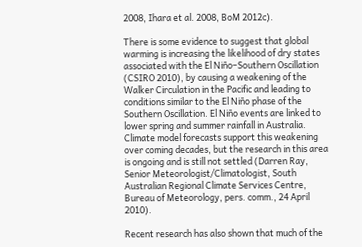2008, Ihara et al. 2008, BoM 2012c).

There is some evidence to suggest that global warming is increasing the likelihood of dry states associated with the El Niño–Southern Oscillation (CSIRO 2010), by causing a weakening of the Walker Circulation in the Pacific and leading to conditions similar to the El Niño phase of the Southern Oscillation. El Niño events are linked to lower spring and summer rainfall in Australia. Climate model forecasts support this weakening over coming decades, but the research in this area is ongoing and is still not settled (Darren Ray, Senior Meteorologist/Climatologist, South Australian Regional Climate Services Centre, Bureau of Meteorology, pers. comm., 24 April 2010).

Recent research has also shown that much of the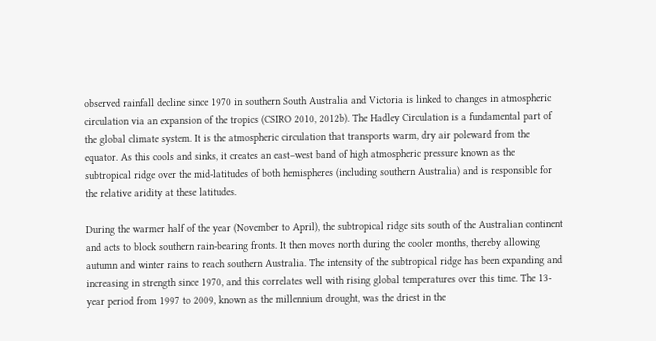observed rainfall decline since 1970 in southern South Australia and Victoria is linked to changes in atmospheric circulation via an expansion of the tropics (CSIRO 2010, 2012b). The Hadley Circulation is a fundamental part of the global climate system. It is the atmospheric circulation that transports warm, dry air poleward from the equator. As this cools and sinks, it creates an east–west band of high atmospheric pressure known as the subtropical ridge over the mid-latitudes of both hemispheres (including southern Australia) and is responsible for the relative aridity at these latitudes.

During the warmer half of the year (November to April), the subtropical ridge sits south of the Australian continent and acts to block southern rain-bearing fronts. It then moves north during the cooler months, thereby allowing autumn and winter rains to reach southern Australia. The intensity of the subtropical ridge has been expanding and increasing in strength since 1970, and this correlates well with rising global temperatures over this time. The 13-year period from 1997 to 2009, known as the millennium drought, was the driest in the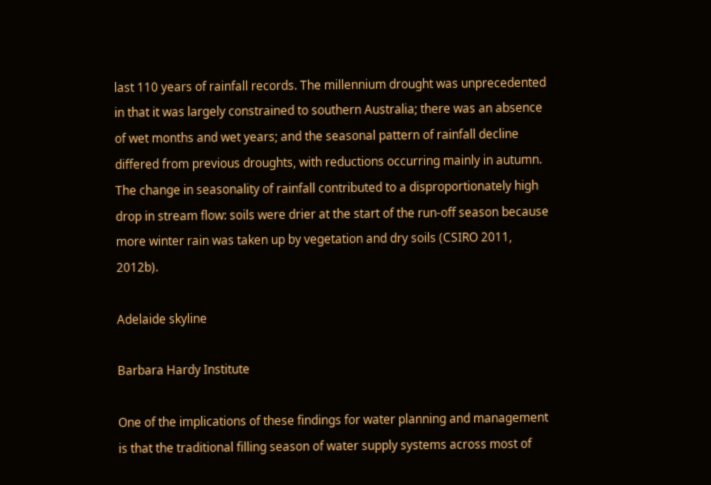last 110 years of rainfall records. The millennium drought was unprecedented in that it was largely constrained to southern Australia; there was an absence of wet months and wet years; and the seasonal pattern of rainfall decline differed from previous droughts, with reductions occurring mainly in autumn. The change in seasonality of rainfall contributed to a disproportionately high drop in stream flow: soils were drier at the start of the run-off season because more winter rain was taken up by vegetation and dry soils (CSIRO 2011, 2012b).

Adelaide skyline

Barbara Hardy Institute

One of the implications of these findings for water planning and management is that the traditional filling season of water supply systems across most of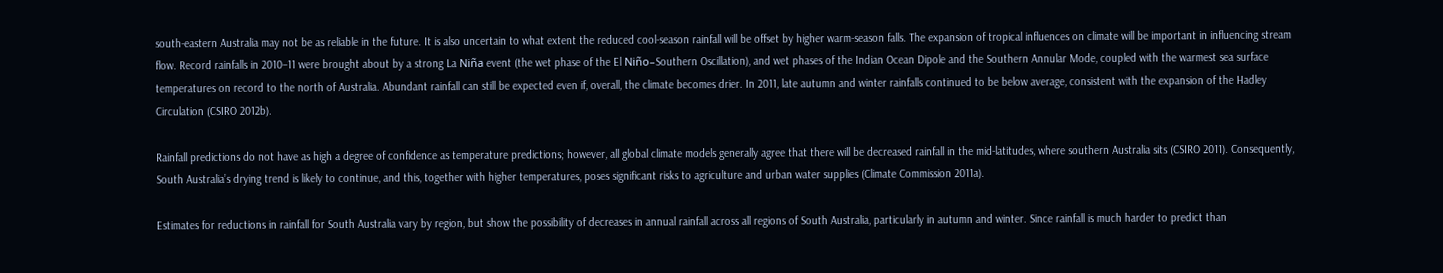south-eastern Australia may not be as reliable in the future. It is also uncertain to what extent the reduced cool-season rainfall will be offset by higher warm-season falls. The expansion of tropical influences on climate will be important in influencing stream flow. Record rainfalls in 2010–11 were brought about by a strong La Niña event (the wet phase of the El Niño–Southern Oscillation), and wet phases of the Indian Ocean Dipole and the Southern Annular Mode, coupled with the warmest sea surface temperatures on record to the north of Australia. Abundant rainfall can still be expected even if, overall, the climate becomes drier. In 2011, late autumn and winter rainfalls continued to be below average, consistent with the expansion of the Hadley Circulation (CSIRO 2012b).

Rainfall predictions do not have as high a degree of confidence as temperature predictions; however, all global climate models generally agree that there will be decreased rainfall in the mid-latitudes, where southern Australia sits (CSIRO 2011). Consequently, South Australia’s drying trend is likely to continue, and this, together with higher temperatures, poses significant risks to agriculture and urban water supplies (Climate Commission 2011a).

Estimates for reductions in rainfall for South Australia vary by region, but show the possibility of decreases in annual rainfall across all regions of South Australia, particularly in autumn and winter. Since rainfall is much harder to predict than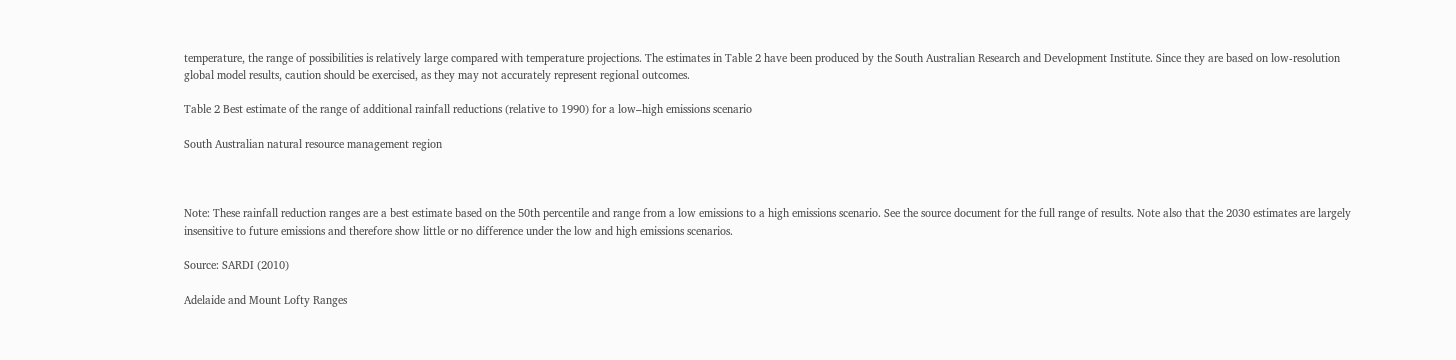temperature, the range of possibilities is relatively large compared with temperature projections. The estimates in Table 2 have been produced by the South Australian Research and Development Institute. Since they are based on low-resolution global model results, caution should be exercised, as they may not accurately represent regional outcomes.

Table 2 Best estimate of the range of additional rainfall reductions (relative to 1990) for a low–high emissions scenario

South Australian natural resource management region



Note: These rainfall reduction ranges are a best estimate based on the 50th percentile and range from a low emissions to a high emissions scenario. See the source document for the full range of results. Note also that the 2030 estimates are largely insensitive to future emissions and therefore show little or no difference under the low and high emissions scenarios.

Source: SARDI (2010)

Adelaide and Mount Lofty Ranges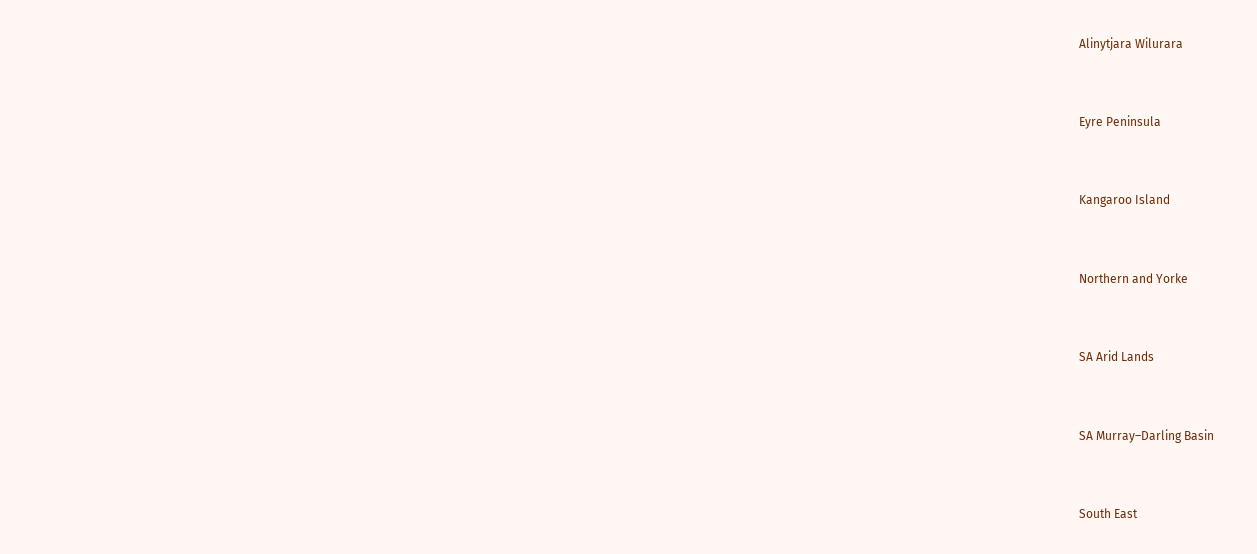Alinytjara Wilurara



Eyre Peninsula



Kangaroo Island



Northern and Yorke



SA Arid Lands



SA Murray–Darling Basin



South East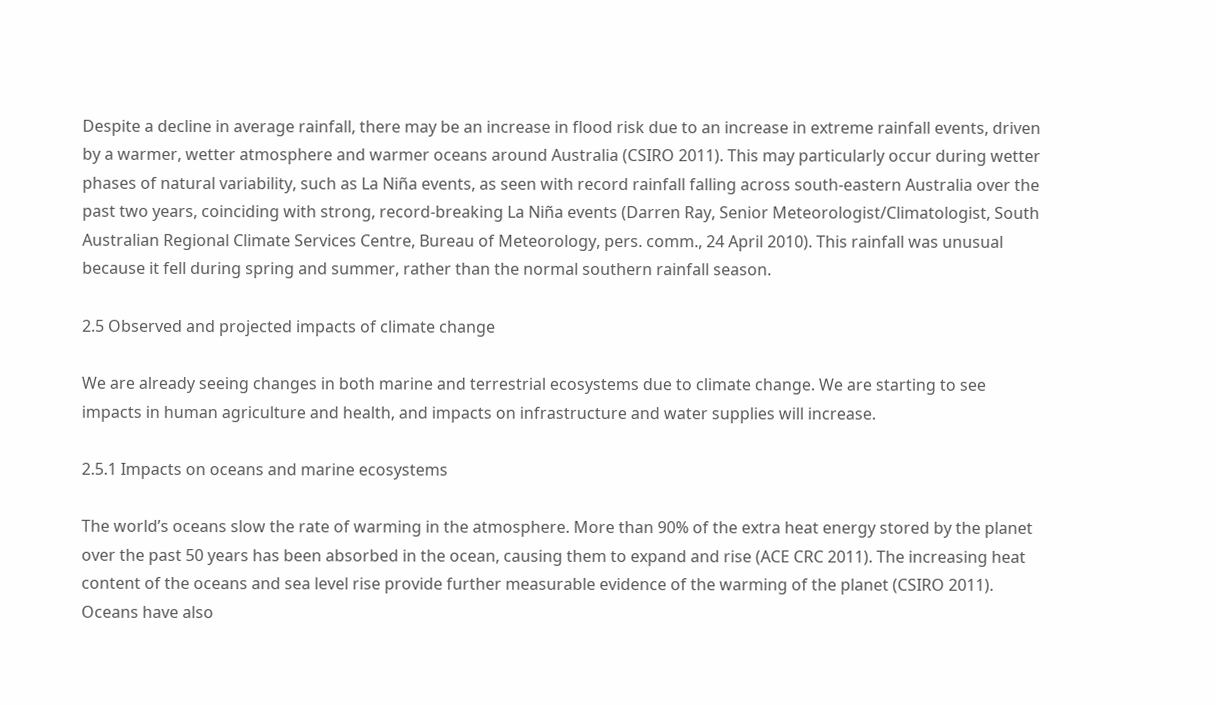Despite a decline in average rainfall, there may be an increase in flood risk due to an increase in extreme rainfall events, driven by a warmer, wetter atmosphere and warmer oceans around Australia (CSIRO 2011). This may particularly occur during wetter phases of natural variability, such as La Niña events, as seen with record rainfall falling across south-eastern Australia over the past two years, coinciding with strong, record-breaking La Niña events (Darren Ray, Senior Meteorologist/Climatologist, South Australian Regional Climate Services Centre, Bureau of Meteorology, pers. comm., 24 April 2010). This rainfall was unusual because it fell during spring and summer, rather than the normal southern rainfall season.

2.5 Observed and projected impacts of climate change

We are already seeing changes in both marine and terrestrial ecosystems due to climate change. We are starting to see impacts in human agriculture and health, and impacts on infrastructure and water supplies will increase.

2.5.1 Impacts on oceans and marine ecosystems

The world’s oceans slow the rate of warming in the atmosphere. More than 90% of the extra heat energy stored by the planet over the past 50 years has been absorbed in the ocean, causing them to expand and rise (ACE CRC 2011). The increasing heat content of the oceans and sea level rise provide further measurable evidence of the warming of the planet (CSIRO 2011). Oceans have also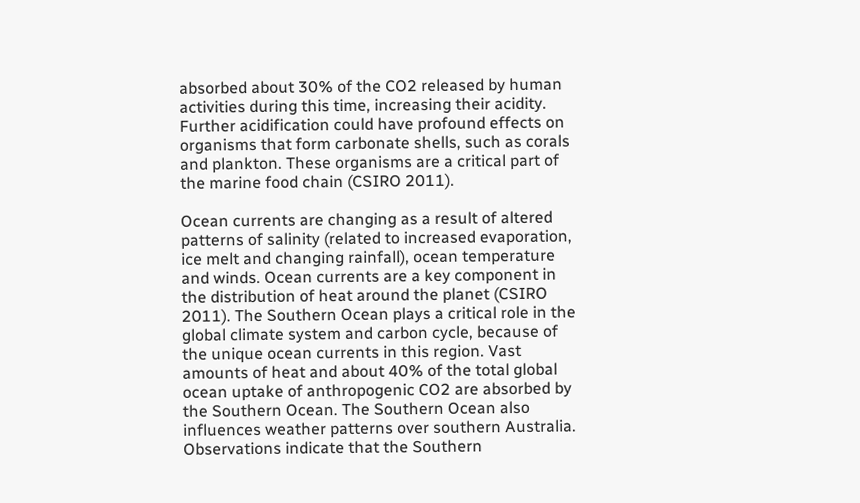absorbed about 30% of the CO2 released by human activities during this time, increasing their acidity. Further acidification could have profound effects on organisms that form carbonate shells, such as corals and plankton. These organisms are a critical part of the marine food chain (CSIRO 2011).

Ocean currents are changing as a result of altered patterns of salinity (related to increased evaporation, ice melt and changing rainfall), ocean temperature and winds. Ocean currents are a key component in the distribution of heat around the planet (CSIRO 2011). The Southern Ocean plays a critical role in the global climate system and carbon cycle, because of the unique ocean currents in this region. Vast amounts of heat and about 40% of the total global ocean uptake of anthropogenic CO2 are absorbed by the Southern Ocean. The Southern Ocean also influences weather patterns over southern Australia. Observations indicate that the Southern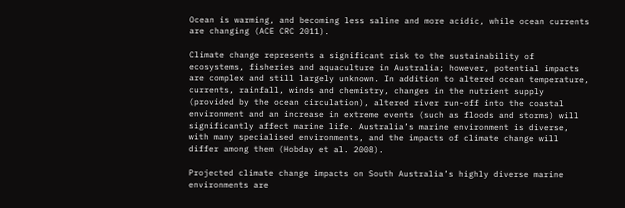Ocean is warming, and becoming less saline and more acidic, while ocean currents are changing (ACE CRC 2011).

Climate change represents a significant risk to the sustainability of ecosystems, fisheries and aquaculture in Australia; however, potential impacts are complex and still largely unknown. In addition to altered ocean temperature, currents, rainfall, winds and chemistry, changes in the nutrient supply (provided by the ocean circulation), altered river run-off into the coastal environment and an increase in extreme events (such as floods and storms) will significantly affect marine life. Australia’s marine environment is diverse, with many specialised environments, and the impacts of climate change will differ among them (Hobday et al. 2008).

Projected climate change impacts on South Australia’s highly diverse marine environments are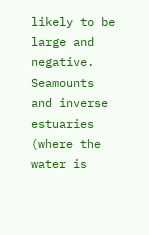likely to be large and negative. Seamounts and inverse estuaries (where the water is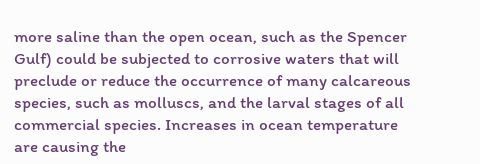more saline than the open ocean, such as the Spencer Gulf) could be subjected to corrosive waters that will preclude or reduce the occurrence of many calcareous species, such as molluscs, and the larval stages of all commercial species. Increases in ocean temperature are causing the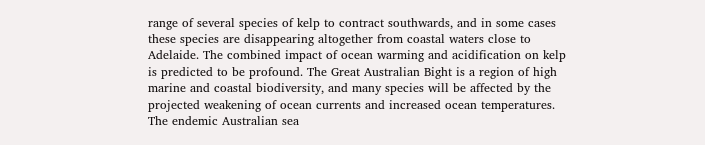range of several species of kelp to contract southwards, and in some cases these species are disappearing altogether from coastal waters close to Adelaide. The combined impact of ocean warming and acidification on kelp is predicted to be profound. The Great Australian Bight is a region of high marine and coastal biodiversity, and many species will be affected by the projected weakening of ocean currents and increased ocean temperatures. The endemic Australian sea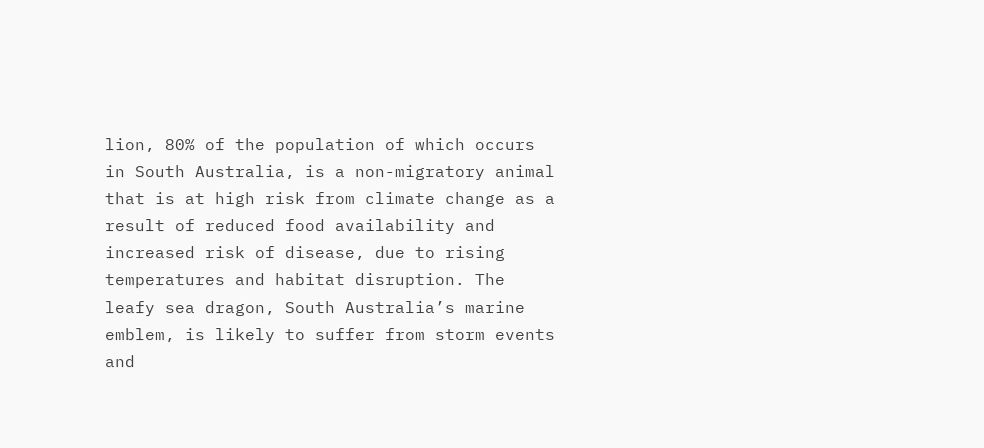lion, 80% of the population of which occurs in South Australia, is a non-migratory animal that is at high risk from climate change as a result of reduced food availability and increased risk of disease, due to rising temperatures and habitat disruption. The leafy sea dragon, South Australia’s marine emblem, is likely to suffer from storm events and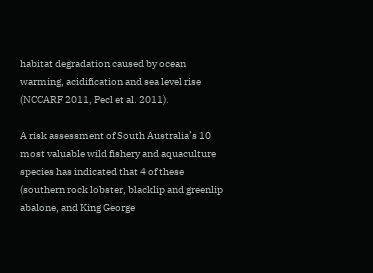habitat degradation caused by ocean warming, acidification and sea level rise (NCCARF 2011, Pecl et al. 2011).

A risk assessment of South Australia’s 10 most valuable wild fishery and aquaculture species has indicated that 4 of these (southern rock lobster, blacklip and greenlip abalone, and King George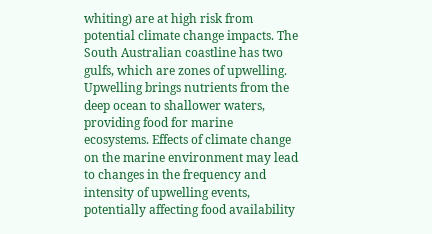whiting) are at high risk from potential climate change impacts. The South Australian coastline has two gulfs, which are zones of upwelling. Upwelling brings nutrients from the deep ocean to shallower waters, providing food for marine ecosystems. Effects of climate change on the marine environment may lead to changes in the frequency and intensity of upwelling events, potentially affecting food availability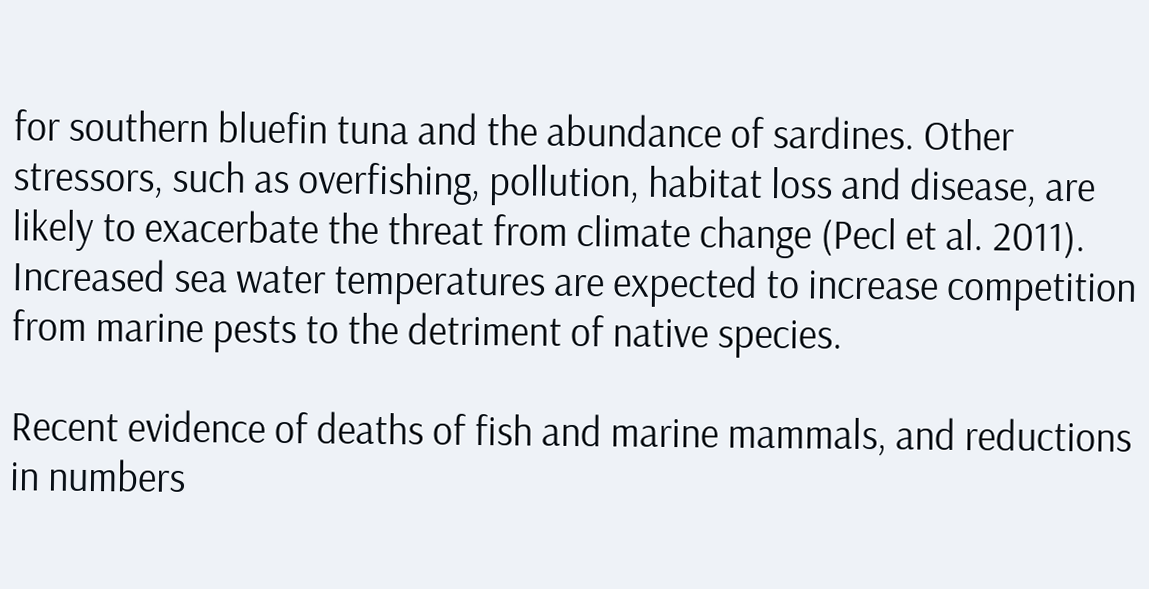for southern bluefin tuna and the abundance of sardines. Other stressors, such as overfishing, pollution, habitat loss and disease, are likely to exacerbate the threat from climate change (Pecl et al. 2011). Increased sea water temperatures are expected to increase competition from marine pests to the detriment of native species.

Recent evidence of deaths of fish and marine mammals, and reductions in numbers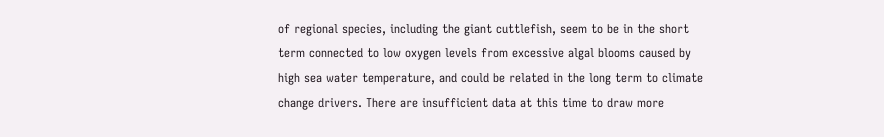of regional species, including the giant cuttlefish, seem to be in the short term connected to low oxygen levels from excessive algal blooms caused by high sea water temperature, and could be related in the long term to climate change drivers. There are insufficient data at this time to draw more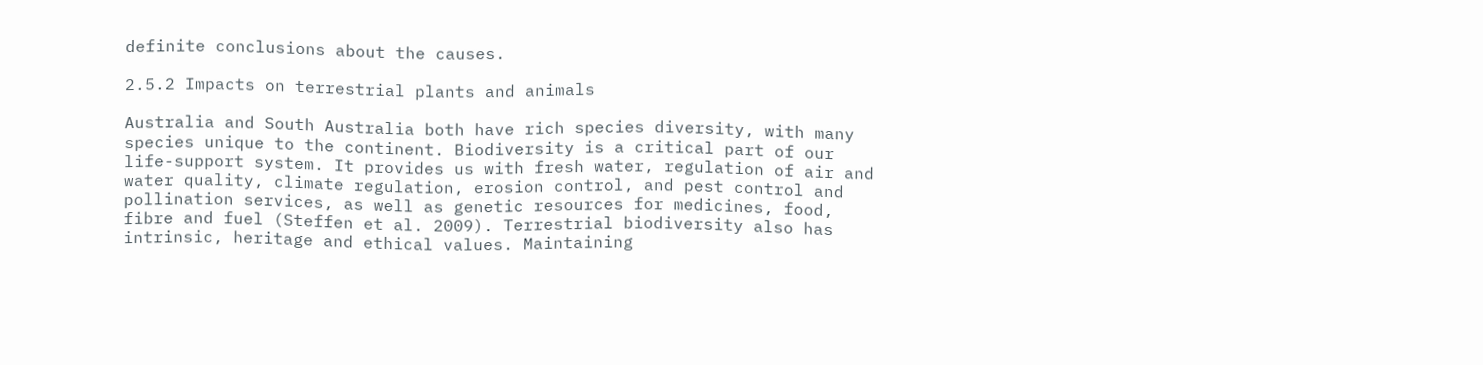definite conclusions about the causes.

2.5.2 Impacts on terrestrial plants and animals

Australia and South Australia both have rich species diversity, with many species unique to the continent. Biodiversity is a critical part of our life-support system. It provides us with fresh water, regulation of air and water quality, climate regulation, erosion control, and pest control and pollination services, as well as genetic resources for medicines, food, fibre and fuel (Steffen et al. 2009). Terrestrial biodiversity also has intrinsic, heritage and ethical values. Maintaining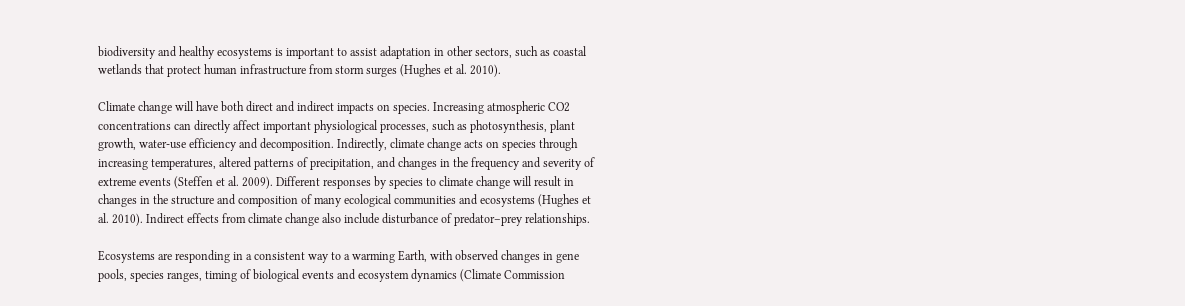biodiversity and healthy ecosystems is important to assist adaptation in other sectors, such as coastal wetlands that protect human infrastructure from storm surges (Hughes et al. 2010).

Climate change will have both direct and indirect impacts on species. Increasing atmospheric CO2 concentrations can directly affect important physiological processes, such as photosynthesis, plant growth, water-use efficiency and decomposition. Indirectly, climate change acts on species through increasing temperatures, altered patterns of precipitation, and changes in the frequency and severity of extreme events (Steffen et al. 2009). Different responses by species to climate change will result in changes in the structure and composition of many ecological communities and ecosystems (Hughes et al. 2010). Indirect effects from climate change also include disturbance of predator–prey relationships.

Ecosystems are responding in a consistent way to a warming Earth, with observed changes in gene pools, species ranges, timing of biological events and ecosystem dynamics (Climate Commission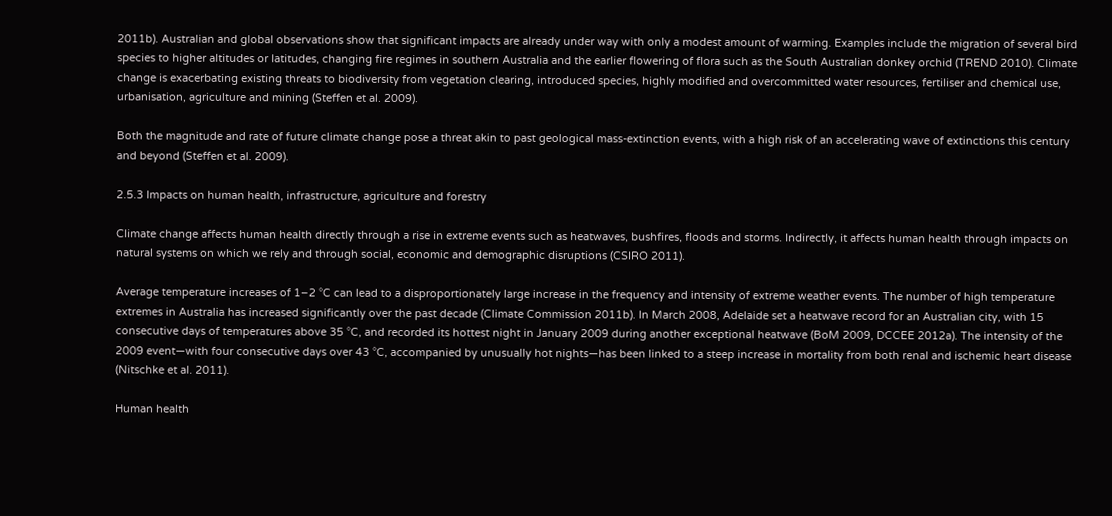2011b). Australian and global observations show that significant impacts are already under way with only a modest amount of warming. Examples include the migration of several bird species to higher altitudes or latitudes, changing fire regimes in southern Australia and the earlier flowering of flora such as the South Australian donkey orchid (TREND 2010). Climate change is exacerbating existing threats to biodiversity from vegetation clearing, introduced species, highly modified and overcommitted water resources, fertiliser and chemical use, urbanisation, agriculture and mining (Steffen et al. 2009).

Both the magnitude and rate of future climate change pose a threat akin to past geological mass-extinction events, with a high risk of an accelerating wave of extinctions this century and beyond (Steffen et al. 2009).

2.5.3 Impacts on human health, infrastructure, agriculture and forestry

Climate change affects human health directly through a rise in extreme events such as heatwaves, bushfires, floods and storms. Indirectly, it affects human health through impacts on natural systems on which we rely and through social, economic and demographic disruptions (CSIRO 2011).

Average temperature increases of 1–2 °C can lead to a disproportionately large increase in the frequency and intensity of extreme weather events. The number of high temperature extremes in Australia has increased significantly over the past decade (Climate Commission 2011b). In March 2008, Adelaide set a heatwave record for an Australian city, with 15 consecutive days of temperatures above 35 °C, and recorded its hottest night in January 2009 during another exceptional heatwave (BoM 2009, DCCEE 2012a). The intensity of the 2009 event—with four consecutive days over 43 °C, accompanied by unusually hot nights—has been linked to a steep increase in mortality from both renal and ischemic heart disease (Nitschke et al. 2011).

Human health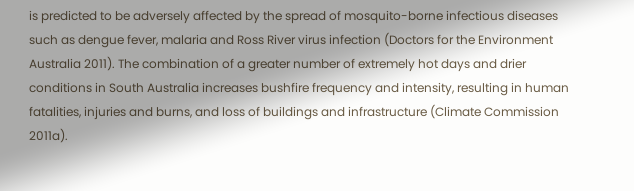is predicted to be adversely affected by the spread of mosquito-borne infectious diseases such as dengue fever, malaria and Ross River virus infection (Doctors for the Environment Australia 2011). The combination of a greater number of extremely hot days and drier conditions in South Australia increases bushfire frequency and intensity, resulting in human fatalities, injuries and burns, and loss of buildings and infrastructure (Climate Commission 2011a).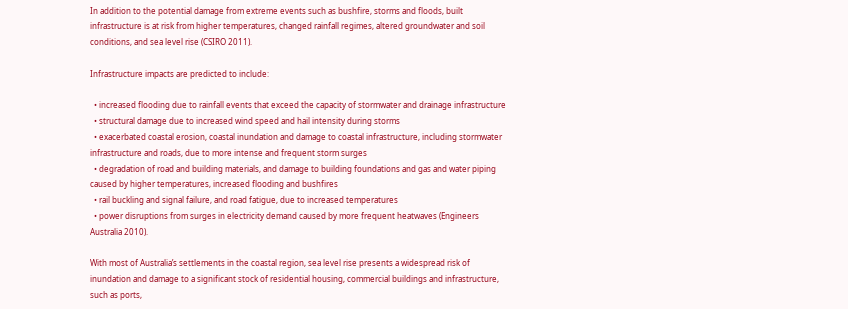In addition to the potential damage from extreme events such as bushfire, storms and floods, built infrastructure is at risk from higher temperatures, changed rainfall regimes, altered groundwater and soil conditions, and sea level rise (CSIRO 2011).

Infrastructure impacts are predicted to include:

  • increased flooding due to rainfall events that exceed the capacity of stormwater and drainage infrastructure
  • structural damage due to increased wind speed and hail intensity during storms
  • exacerbated coastal erosion, coastal inundation and damage to coastal infrastructure, including stormwater infrastructure and roads, due to more intense and frequent storm surges
  • degradation of road and building materials, and damage to building foundations and gas and water piping caused by higher temperatures, increased flooding and bushfires
  • rail buckling and signal failure, and road fatigue, due to increased temperatures
  • power disruptions from surges in electricity demand caused by more frequent heatwaves (Engineers Australia 2010).

With most of Australia’s settlements in the coastal region, sea level rise presents a widespread risk of inundation and damage to a significant stock of residential housing, commercial buildings and infrastructure, such as ports,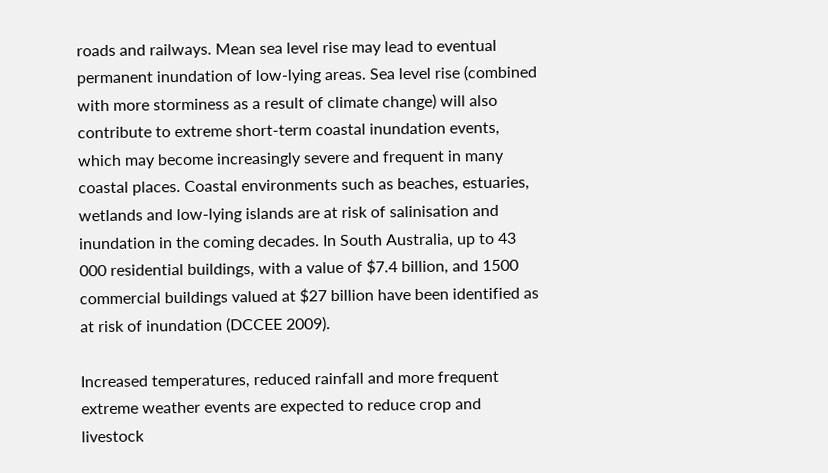roads and railways. Mean sea level rise may lead to eventual permanent inundation of low-lying areas. Sea level rise (combined with more storminess as a result of climate change) will also contribute to extreme short-term coastal inundation events, which may become increasingly severe and frequent in many coastal places. Coastal environments such as beaches, estuaries, wetlands and low-lying islands are at risk of salinisation and inundation in the coming decades. In South Australia, up to 43 000 residential buildings, with a value of $7.4 billion, and 1500 commercial buildings valued at $27 billion have been identified as at risk of inundation (DCCEE 2009).

Increased temperatures, reduced rainfall and more frequent extreme weather events are expected to reduce crop and livestock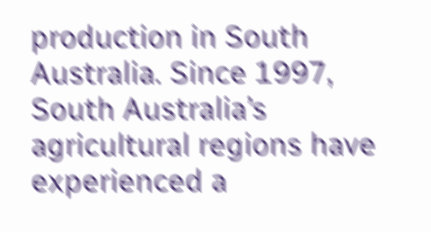production in South Australia. Since 1997, South Australia’s agricultural regions have experienced a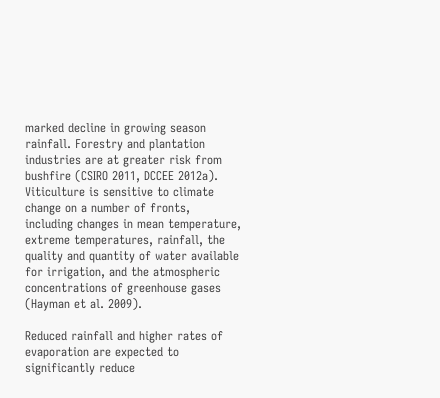marked decline in growing season rainfall. Forestry and plantation industries are at greater risk from bushfire (CSIRO 2011, DCCEE 2012a). Viticulture is sensitive to climate change on a number of fronts, including changes in mean temperature, extreme temperatures, rainfall, the quality and quantity of water available for irrigation, and the atmospheric concentrations of greenhouse gases (Hayman et al. 2009).

Reduced rainfall and higher rates of evaporation are expected to significantly reduce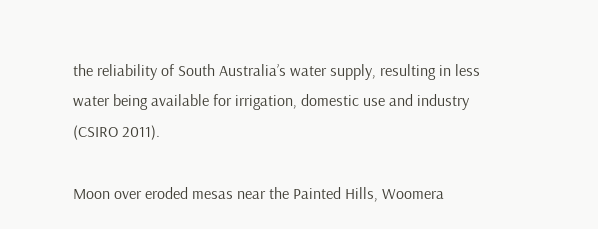the reliability of South Australia’s water supply, resulting in less water being available for irrigation, domestic use and industry (CSIRO 2011).

Moon over eroded mesas near the Painted Hills, Woomera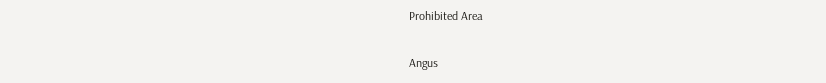Prohibited Area

Angus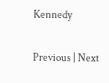Kennedy

Previous | Next